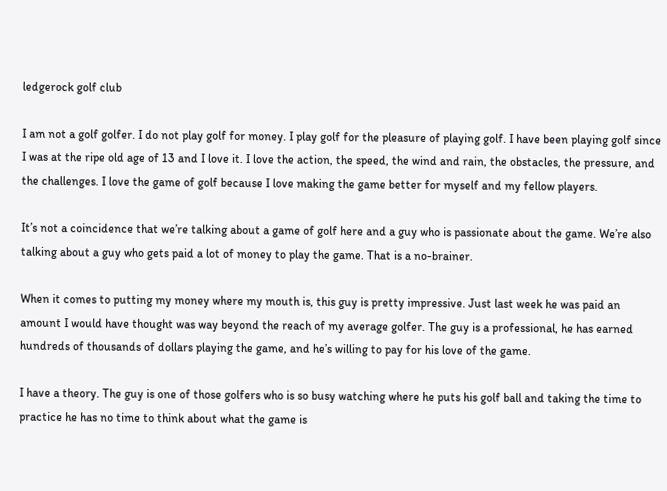ledgerock golf club

I am not a golf golfer. I do not play golf for money. I play golf for the pleasure of playing golf. I have been playing golf since I was at the ripe old age of 13 and I love it. I love the action, the speed, the wind and rain, the obstacles, the pressure, and the challenges. I love the game of golf because I love making the game better for myself and my fellow players.

It’s not a coincidence that we’re talking about a game of golf here and a guy who is passionate about the game. We’re also talking about a guy who gets paid a lot of money to play the game. That is a no-brainer.

When it comes to putting my money where my mouth is, this guy is pretty impressive. Just last week he was paid an amount I would have thought was way beyond the reach of my average golfer. The guy is a professional, he has earned hundreds of thousands of dollars playing the game, and he’s willing to pay for his love of the game.

I have a theory. The guy is one of those golfers who is so busy watching where he puts his golf ball and taking the time to practice he has no time to think about what the game is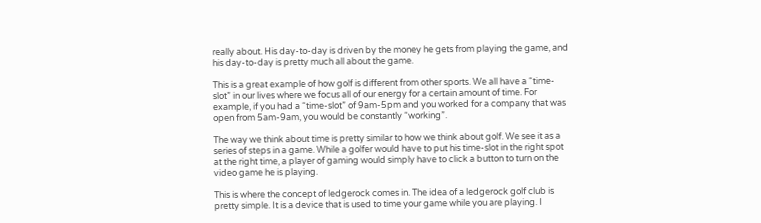really about. His day-to-day is driven by the money he gets from playing the game, and his day-to-day is pretty much all about the game.

This is a great example of how golf is different from other sports. We all have a “time-slot” in our lives where we focus all of our energy for a certain amount of time. For example, if you had a “time-slot” of 9am-5pm and you worked for a company that was open from 5am-9am, you would be constantly “working”.

The way we think about time is pretty similar to how we think about golf. We see it as a series of steps in a game. While a golfer would have to put his time-slot in the right spot at the right time, a player of gaming would simply have to click a button to turn on the video game he is playing.

This is where the concept of ledgerock comes in. The idea of a ledgerock golf club is pretty simple. It is a device that is used to time your game while you are playing. I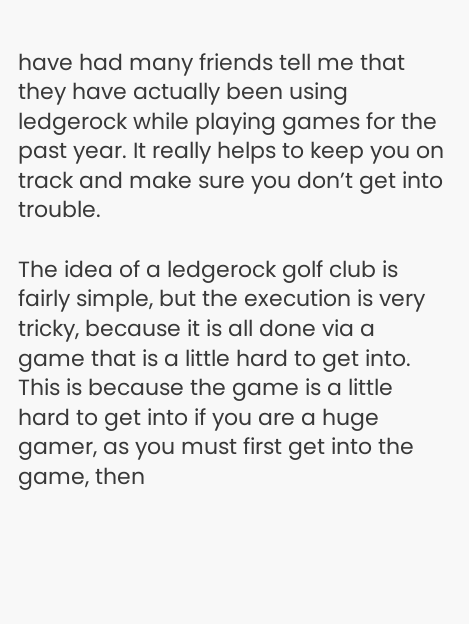have had many friends tell me that they have actually been using ledgerock while playing games for the past year. It really helps to keep you on track and make sure you don’t get into trouble.

The idea of a ledgerock golf club is fairly simple, but the execution is very tricky, because it is all done via a game that is a little hard to get into. This is because the game is a little hard to get into if you are a huge gamer, as you must first get into the game, then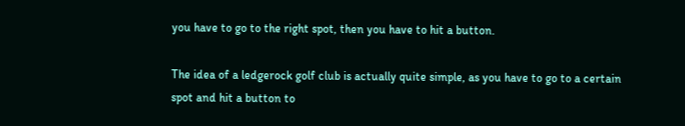you have to go to the right spot, then you have to hit a button.

The idea of a ledgerock golf club is actually quite simple, as you have to go to a certain spot and hit a button to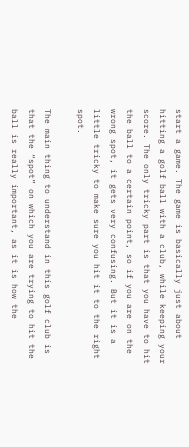start a game. The game is basically just about hitting a golf ball with a club, while keeping your score. The only tricky part is that you have to hit the ball to a certain point, so if you are on the wrong spot, it gets very confusing. But it is a little tricky to make sure you hit it to the right spot.

The main thing to understand in this golf club is that the “spot” on which you are trying to hit the ball is really important, as it is how the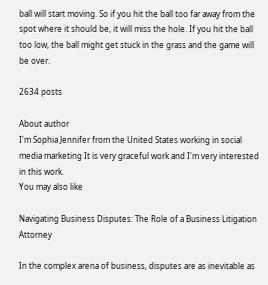ball will start moving. So if you hit the ball too far away from the spot where it should be, it will miss the hole. If you hit the ball too low, the ball might get stuck in the grass and the game will be over.

2634 posts

About author
I'm Sophia Jennifer from the United States working in social media marketing It is very graceful work and I'm very interested in this work.
You may also like

Navigating Business Disputes: The Role of a Business Litigation Attorney

In the complex arena of business, disputes are as inevitable as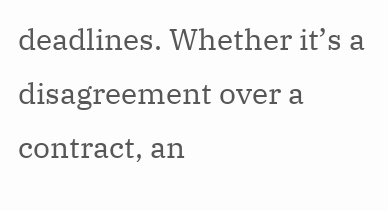deadlines. Whether it’s a disagreement over a contract, an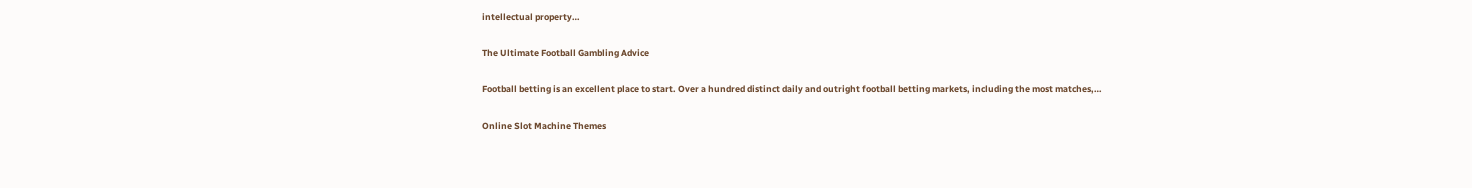intellectual property…

The Ultimate Football Gambling Advice

Football betting is an excellent place to start. Over a hundred distinct daily and outright football betting markets, including the most matches,…

Online Slot Machine Themes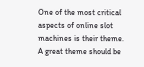One of the most critical aspects of online slot machines is their theme. A great theme should be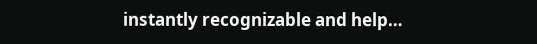instantly recognizable and help…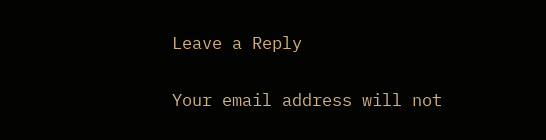Leave a Reply

Your email address will not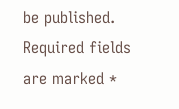be published. Required fields are marked *